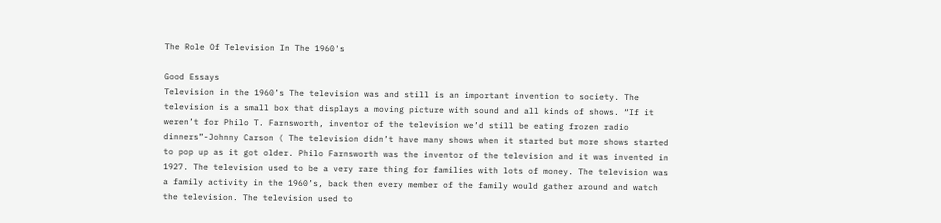The Role Of Television In The 1960's

Good Essays
Television in the 1960’s The television was and still is an important invention to society. The television is a small box that displays a moving picture with sound and all kinds of shows. “If it weren’t for Philo T. Farnsworth, inventor of the television we’d still be eating frozen radio dinners”-Johnny Carson ( The television didn’t have many shows when it started but more shows started to pop up as it got older. Philo Farnsworth was the inventor of the television and it was invented in 1927. The television used to be a very rare thing for families with lots of money. The television was a family activity in the 1960’s, back then every member of the family would gather around and watch the television. The television used to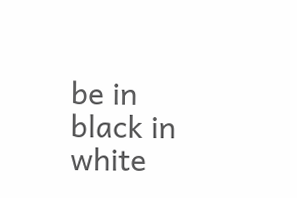be in black in white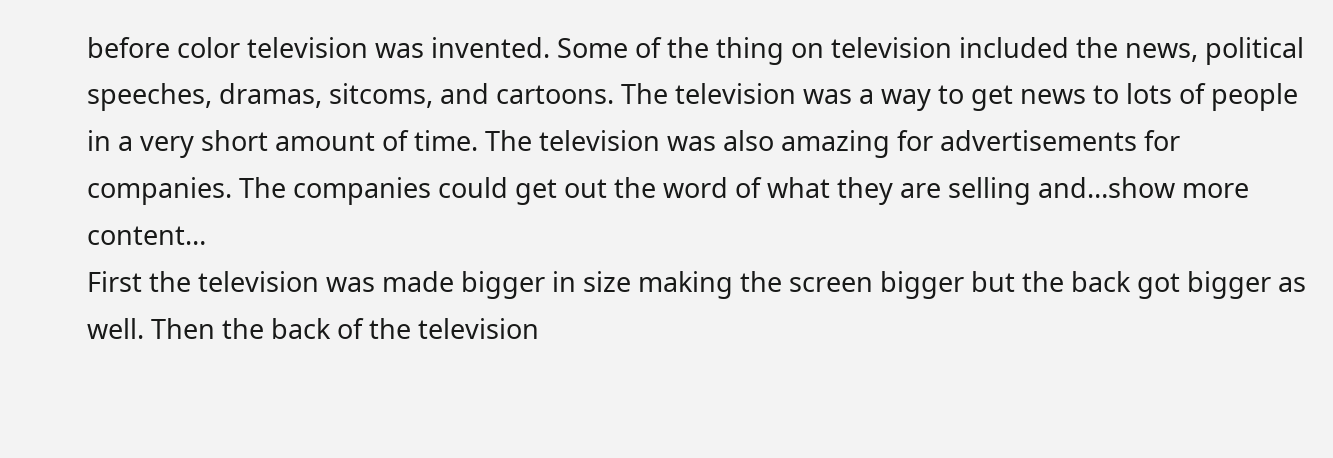before color television was invented. Some of the thing on television included the news, political speeches, dramas, sitcoms, and cartoons. The television was a way to get news to lots of people in a very short amount of time. The television was also amazing for advertisements for companies. The companies could get out the word of what they are selling and…show more content…
First the television was made bigger in size making the screen bigger but the back got bigger as well. Then the back of the television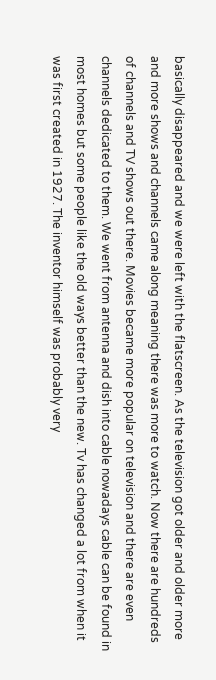basically disappeared and we were left with the flatscreen. As the television got older and older more and more shows and channels came along meaning there was more to watch. Now there are hundreds of channels and TV shows out there. Movies became more popular on television and there are even channels dedicated to them. We went from antenna and dish into cable nowadays cable can be found in most homes but some people like the old ways better than the new. Tv has changed a lot from when it was first created in 1927. The inventor himself was probably very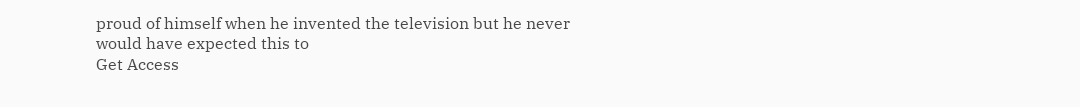proud of himself when he invented the television but he never would have expected this to
Get Access